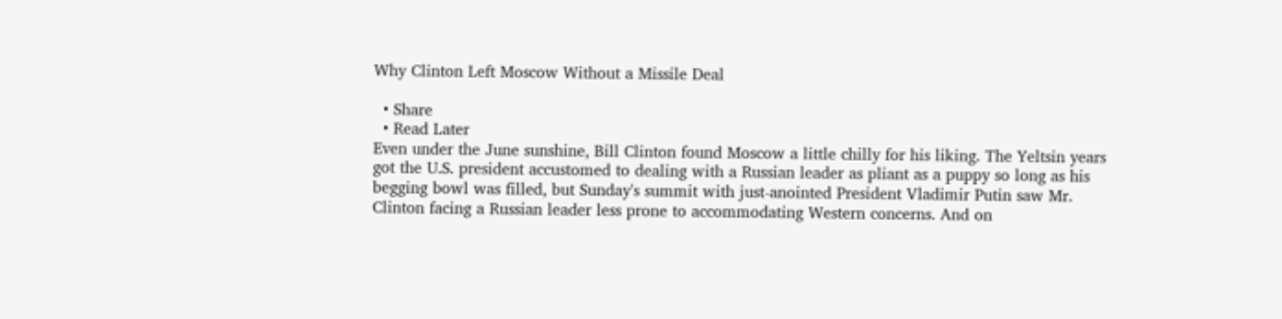Why Clinton Left Moscow Without a Missile Deal

  • Share
  • Read Later
Even under the June sunshine, Bill Clinton found Moscow a little chilly for his liking. The Yeltsin years got the U.S. president accustomed to dealing with a Russian leader as pliant as a puppy so long as his begging bowl was filled, but Sunday's summit with just-anointed President Vladimir Putin saw Mr. Clinton facing a Russian leader less prone to accommodating Western concerns. And on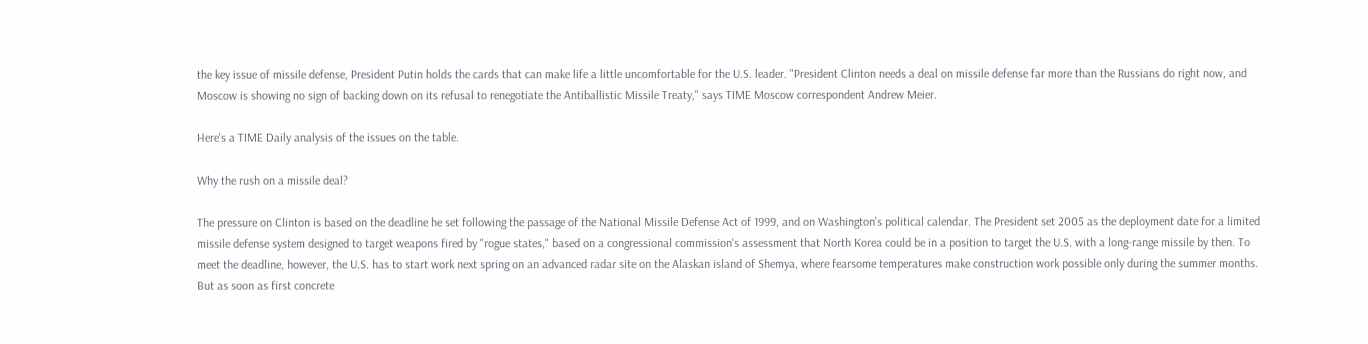the key issue of missile defense, President Putin holds the cards that can make life a little uncomfortable for the U.S. leader. "President Clinton needs a deal on missile defense far more than the Russians do right now, and Moscow is showing no sign of backing down on its refusal to renegotiate the Antiballistic Missile Treaty," says TIME Moscow correspondent Andrew Meier.

Here's a TIME Daily analysis of the issues on the table.

Why the rush on a missile deal?

The pressure on Clinton is based on the deadline he set following the passage of the National Missile Defense Act of 1999, and on Washington's political calendar. The President set 2005 as the deployment date for a limited missile defense system designed to target weapons fired by "rogue states," based on a congressional commission's assessment that North Korea could be in a position to target the U.S. with a long-range missile by then. To meet the deadline, however, the U.S. has to start work next spring on an advanced radar site on the Alaskan island of Shemya, where fearsome temperatures make construction work possible only during the summer months. But as soon as first concrete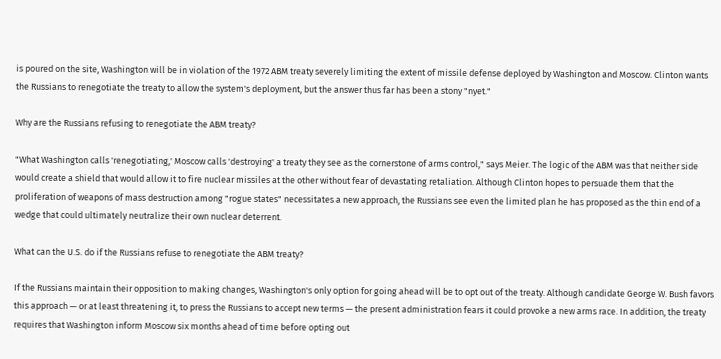is poured on the site, Washington will be in violation of the 1972 ABM treaty severely limiting the extent of missile defense deployed by Washington and Moscow. Clinton wants the Russians to renegotiate the treaty to allow the system's deployment, but the answer thus far has been a stony "nyet."

Why are the Russians refusing to renegotiate the ABM treaty?

"What Washington calls 'renegotiating,' Moscow calls 'destroying' a treaty they see as the cornerstone of arms control," says Meier. The logic of the ABM was that neither side would create a shield that would allow it to fire nuclear missiles at the other without fear of devastating retaliation. Although Clinton hopes to persuade them that the proliferation of weapons of mass destruction among "rogue states" necessitates a new approach, the Russians see even the limited plan he has proposed as the thin end of a wedge that could ultimately neutralize their own nuclear deterrent.

What can the U.S. do if the Russians refuse to renegotiate the ABM treaty?

If the Russians maintain their opposition to making changes, Washington's only option for going ahead will be to opt out of the treaty. Although candidate George W. Bush favors this approach — or at least threatening it, to press the Russians to accept new terms — the present administration fears it could provoke a new arms race. In addition, the treaty requires that Washington inform Moscow six months ahead of time before opting out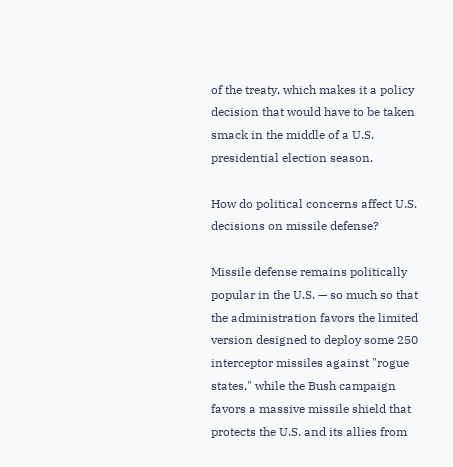of the treaty, which makes it a policy decision that would have to be taken smack in the middle of a U.S. presidential election season.

How do political concerns affect U.S. decisions on missile defense?

Missile defense remains politically popular in the U.S. — so much so that the administration favors the limited version designed to deploy some 250 interceptor missiles against "rogue states," while the Bush campaign favors a massive missile shield that protects the U.S. and its allies from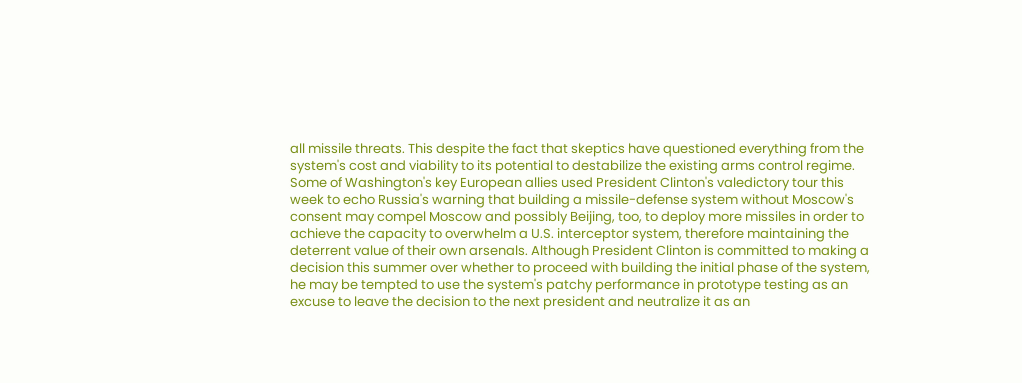all missile threats. This despite the fact that skeptics have questioned everything from the system's cost and viability to its potential to destabilize the existing arms control regime. Some of Washington's key European allies used President Clinton's valedictory tour this week to echo Russia's warning that building a missile-defense system without Moscow's consent may compel Moscow and possibly Beijing, too, to deploy more missiles in order to achieve the capacity to overwhelm a U.S. interceptor system, therefore maintaining the deterrent value of their own arsenals. Although President Clinton is committed to making a decision this summer over whether to proceed with building the initial phase of the system, he may be tempted to use the system's patchy performance in prototype testing as an excuse to leave the decision to the next president and neutralize it as an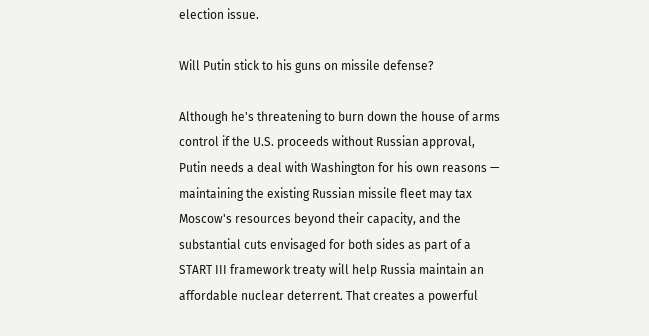election issue.

Will Putin stick to his guns on missile defense?

Although he's threatening to burn down the house of arms control if the U.S. proceeds without Russian approval, Putin needs a deal with Washington for his own reasons — maintaining the existing Russian missile fleet may tax Moscow's resources beyond their capacity, and the substantial cuts envisaged for both sides as part of a START III framework treaty will help Russia maintain an affordable nuclear deterrent. That creates a powerful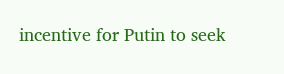incentive for Putin to seek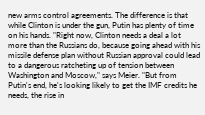new arms control agreements. The difference is that while Clinton is under the gun, Putin has plenty of time on his hands. "Right now, Clinton needs a deal a lot more than the Russians do, because going ahead with his missile defense plan without Russian approval could lead to a dangerous ratcheting up of tension between Washington and Moscow," says Meier. "But from Putin's end, he's looking likely to get the IMF credits he needs, the rise in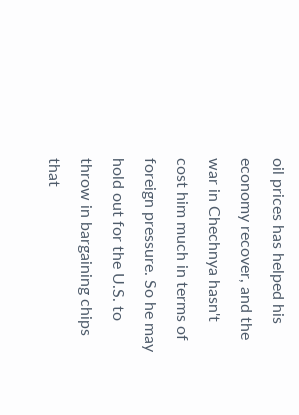oil prices has helped his economy recover, and the war in Chechnya hasn't cost him much in terms of foreign pressure. So he may hold out for the U.S. to throw in bargaining chips that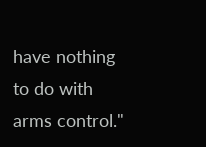have nothing to do with arms control."